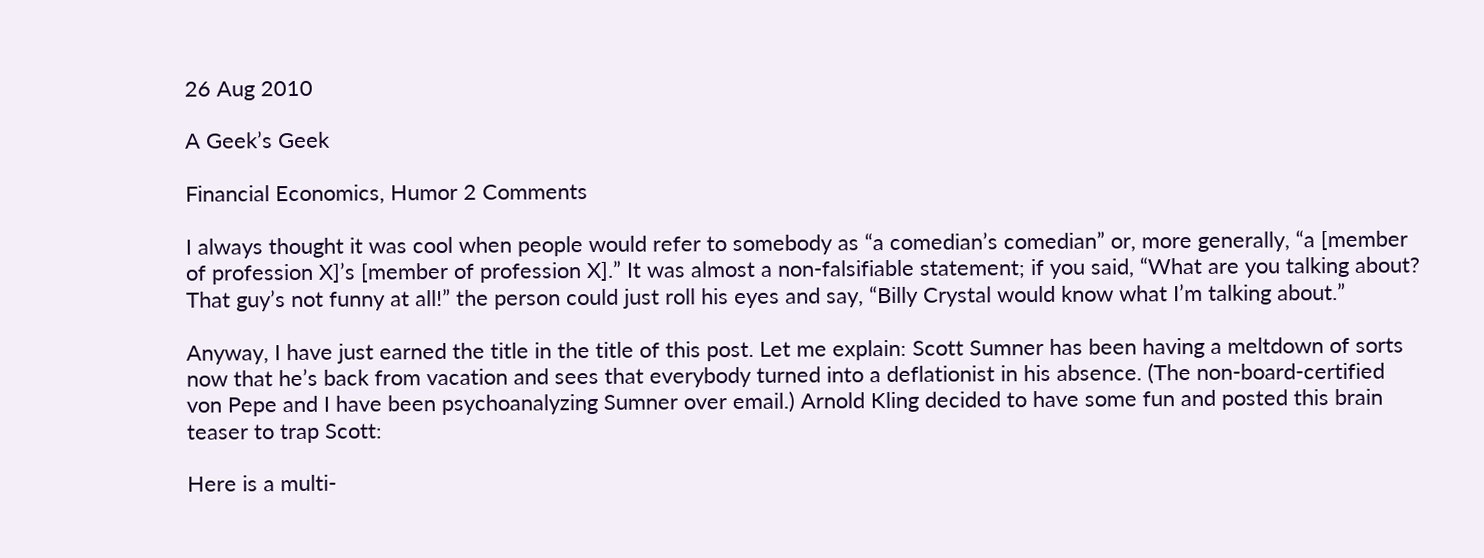26 Aug 2010

A Geek’s Geek

Financial Economics, Humor 2 Comments

I always thought it was cool when people would refer to somebody as “a comedian’s comedian” or, more generally, “a [member of profession X]’s [member of profession X].” It was almost a non-falsifiable statement; if you said, “What are you talking about? That guy’s not funny at all!” the person could just roll his eyes and say, “Billy Crystal would know what I’m talking about.”

Anyway, I have just earned the title in the title of this post. Let me explain: Scott Sumner has been having a meltdown of sorts now that he’s back from vacation and sees that everybody turned into a deflationist in his absence. (The non-board-certified von Pepe and I have been psychoanalyzing Sumner over email.) Arnold Kling decided to have some fun and posted this brain teaser to trap Scott:

Here is a multi-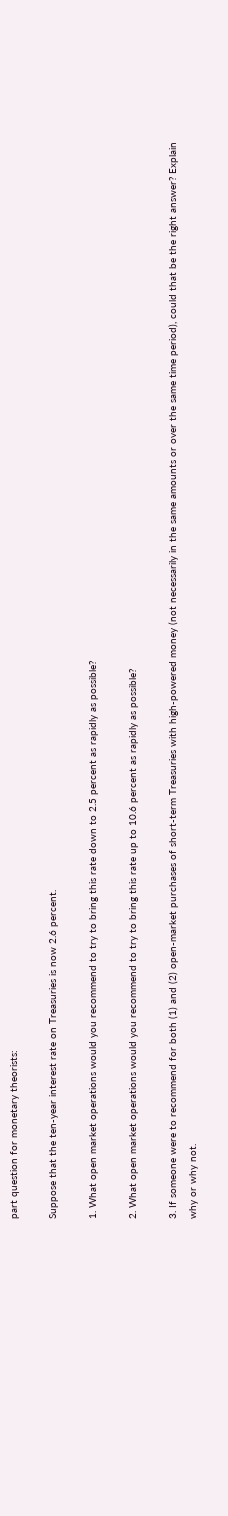part question for monetary theorists:

Suppose that the ten-year interest rate on Treasuries is now 2.6 percent.

1. What open market operations would you recommend to try to bring this rate down to 2.5 percent as rapidly as possible?

2. What open market operations would you recommend to try to bring this rate up to 10.6 percent as rapidly as possible?

3. If someone were to recommend for both (1) and (2) open-market purchases of short-term Treasuries with high-powered money (not necessarily in the same amounts or over the same time period), could that be the right answer? Explain why or why not.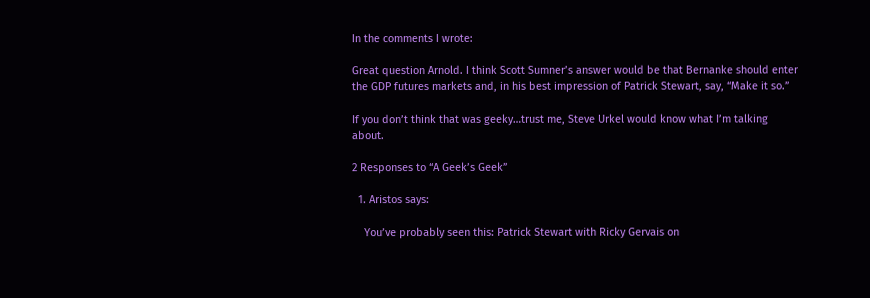In the comments I wrote:

Great question Arnold. I think Scott Sumner’s answer would be that Bernanke should enter the GDP futures markets and, in his best impression of Patrick Stewart, say, “Make it so.”

If you don’t think that was geeky…trust me, Steve Urkel would know what I’m talking about.

2 Responses to “A Geek’s Geek”

  1. Aristos says:

    You’ve probably seen this: Patrick Stewart with Ricky Gervais on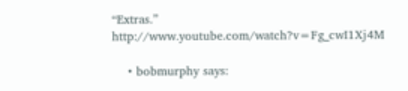“Extras.” http://www.youtube.com/watch?v=Fg_cwI1Xj4M

    • bobmurphy says: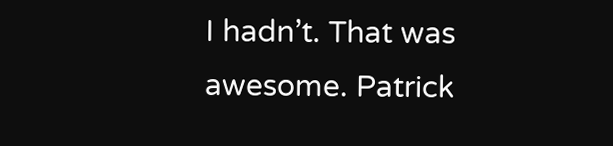I hadn’t. That was awesome. Patrick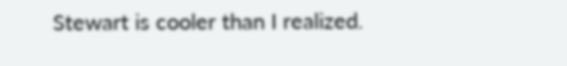Stewart is cooler than I realized.